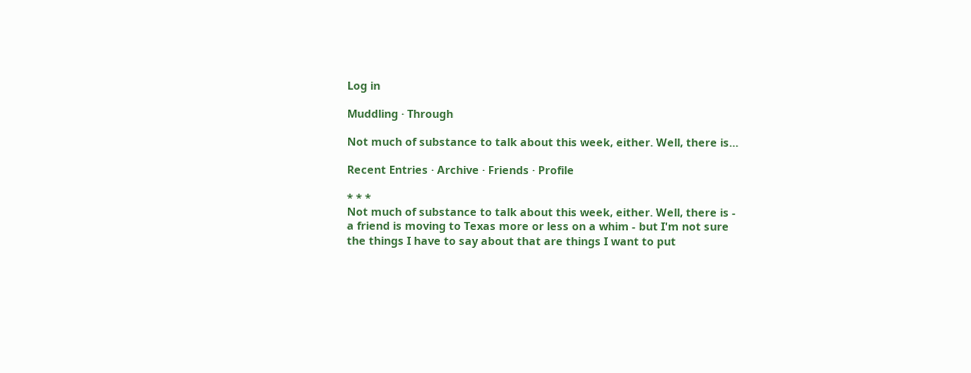Log in

Muddling · Through

Not much of substance to talk about this week, either. Well, there is…

Recent Entries · Archive · Friends · Profile

* * *
Not much of substance to talk about this week, either. Well, there is - a friend is moving to Texas more or less on a whim - but I'm not sure the things I have to say about that are things I want to put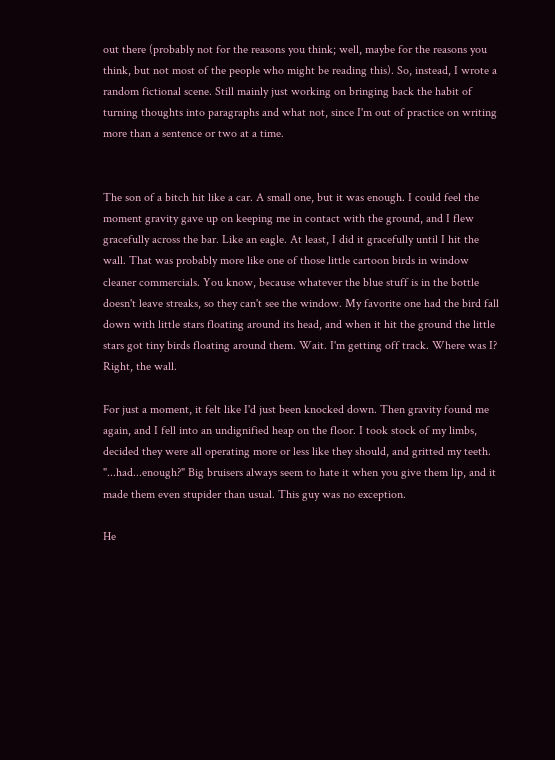out there (probably not for the reasons you think; well, maybe for the reasons you think, but not most of the people who might be reading this). So, instead, I wrote a random fictional scene. Still mainly just working on bringing back the habit of turning thoughts into paragraphs and what not, since I'm out of practice on writing more than a sentence or two at a time.


The son of a bitch hit like a car. A small one, but it was enough. I could feel the moment gravity gave up on keeping me in contact with the ground, and I flew gracefully across the bar. Like an eagle. At least, I did it gracefully until I hit the wall. That was probably more like one of those little cartoon birds in window cleaner commercials. You know, because whatever the blue stuff is in the bottle doesn't leave streaks, so they can't see the window. My favorite one had the bird fall down with little stars floating around its head, and when it hit the ground the little stars got tiny birds floating around them. Wait. I'm getting off track. Where was I? Right, the wall.

For just a moment, it felt like I'd just been knocked down. Then gravity found me again, and I fell into an undignified heap on the floor. I took stock of my limbs, decided they were all operating more or less like they should, and gritted my teeth. "...had...enough?" Big bruisers always seem to hate it when you give them lip, and it made them even stupider than usual. This guy was no exception.

He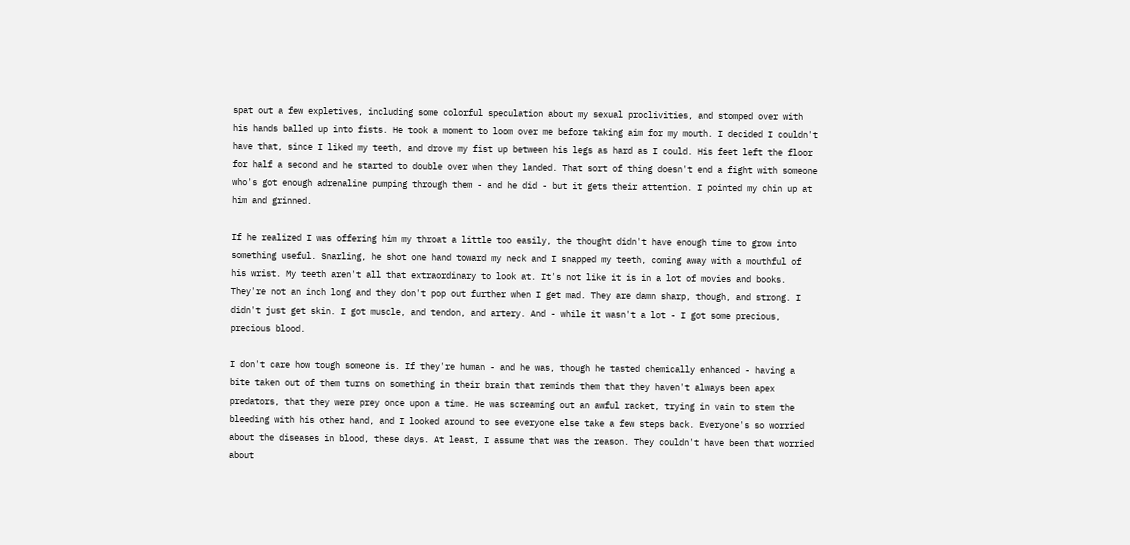spat out a few expletives, including some colorful speculation about my sexual proclivities, and stomped over with his hands balled up into fists. He took a moment to loom over me before taking aim for my mouth. I decided I couldn't have that, since I liked my teeth, and drove my fist up between his legs as hard as I could. His feet left the floor for half a second and he started to double over when they landed. That sort of thing doesn't end a fight with someone who's got enough adrenaline pumping through them - and he did - but it gets their attention. I pointed my chin up at him and grinned.

If he realized I was offering him my throat a little too easily, the thought didn't have enough time to grow into something useful. Snarling, he shot one hand toward my neck and I snapped my teeth, coming away with a mouthful of his wrist. My teeth aren't all that extraordinary to look at. It's not like it is in a lot of movies and books. They're not an inch long and they don't pop out further when I get mad. They are damn sharp, though, and strong. I didn't just get skin. I got muscle, and tendon, and artery. And - while it wasn't a lot - I got some precious, precious blood.

I don't care how tough someone is. If they're human - and he was, though he tasted chemically enhanced - having a bite taken out of them turns on something in their brain that reminds them that they haven't always been apex predators, that they were prey once upon a time. He was screaming out an awful racket, trying in vain to stem the bleeding with his other hand, and I looked around to see everyone else take a few steps back. Everyone's so worried about the diseases in blood, these days. At least, I assume that was the reason. They couldn't have been that worried about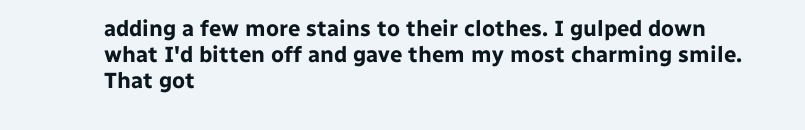adding a few more stains to their clothes. I gulped down what I'd bitten off and gave them my most charming smile. That got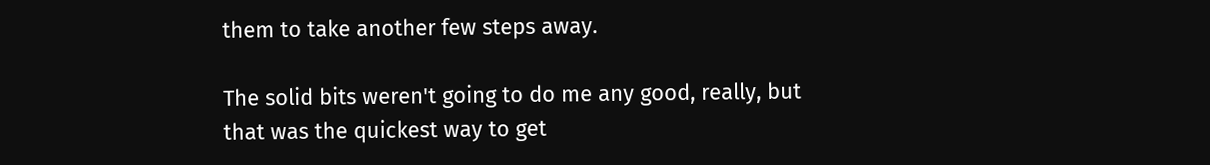them to take another few steps away.

The solid bits weren't going to do me any good, really, but that was the quickest way to get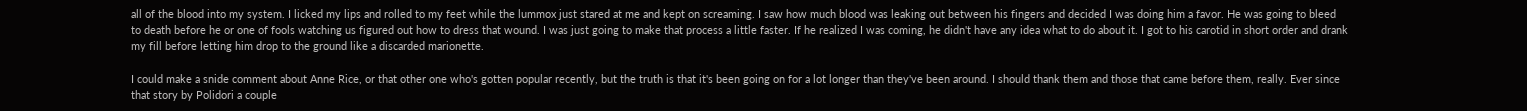all of the blood into my system. I licked my lips and rolled to my feet while the lummox just stared at me and kept on screaming. I saw how much blood was leaking out between his fingers and decided I was doing him a favor. He was going to bleed to death before he or one of fools watching us figured out how to dress that wound. I was just going to make that process a little faster. If he realized I was coming, he didn't have any idea what to do about it. I got to his carotid in short order and drank my fill before letting him drop to the ground like a discarded marionette.

I could make a snide comment about Anne Rice, or that other one who's gotten popular recently, but the truth is that it's been going on for a lot longer than they've been around. I should thank them and those that came before them, really. Ever since that story by Polidori a couple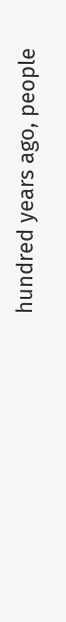hundred years ago, people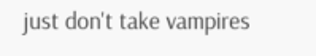just don't take vampires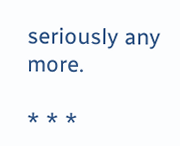seriously any more.

* * *